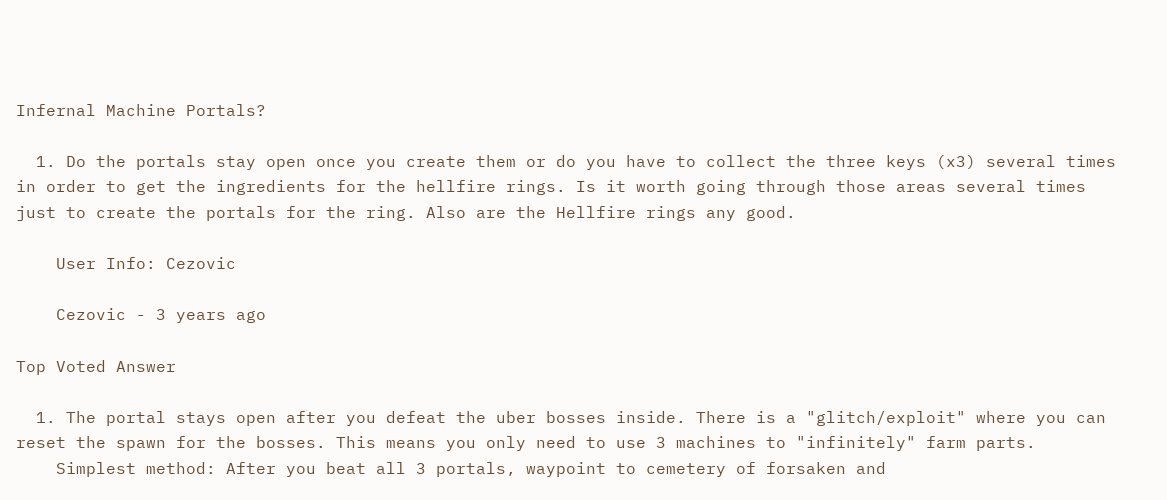Infernal Machine Portals?

  1. Do the portals stay open once you create them or do you have to collect the three keys (x3) several times in order to get the ingredients for the hellfire rings. Is it worth going through those areas several times just to create the portals for the ring. Also are the Hellfire rings any good.

    User Info: Cezovic

    Cezovic - 3 years ago

Top Voted Answer

  1. The portal stays open after you defeat the uber bosses inside. There is a "glitch/exploit" where you can reset the spawn for the bosses. This means you only need to use 3 machines to "infinitely" farm parts.
    Simplest method: After you beat all 3 portals, waypoint to cemetery of forsaken and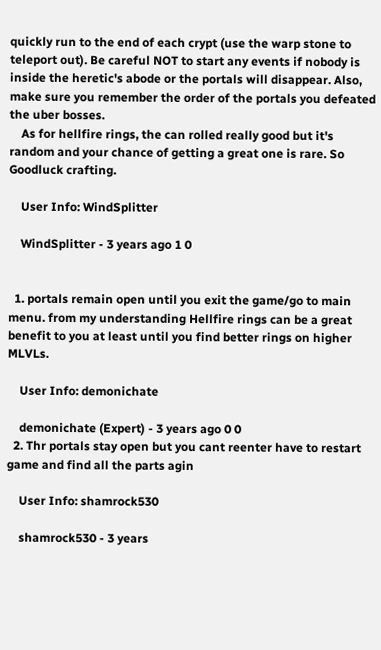quickly run to the end of each crypt (use the warp stone to teleport out). Be careful NOT to start any events if nobody is inside the heretic's abode or the portals will disappear. Also, make sure you remember the order of the portals you defeated the uber bosses.
    As for hellfire rings, the can rolled really good but it's random and your chance of getting a great one is rare. So Goodluck crafting.

    User Info: WindSplitter

    WindSplitter - 3 years ago 1 0


  1. portals remain open until you exit the game/go to main menu. from my understanding Hellfire rings can be a great benefit to you at least until you find better rings on higher MLVLs.

    User Info: demonichate

    demonichate (Expert) - 3 years ago 0 0
  2. Thr portals stay open but you cant reenter have to restart game and find all the parts agin

    User Info: shamrock530

    shamrock530 - 3 years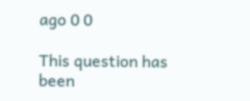ago 0 0

This question has been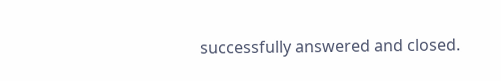successfully answered and closed.